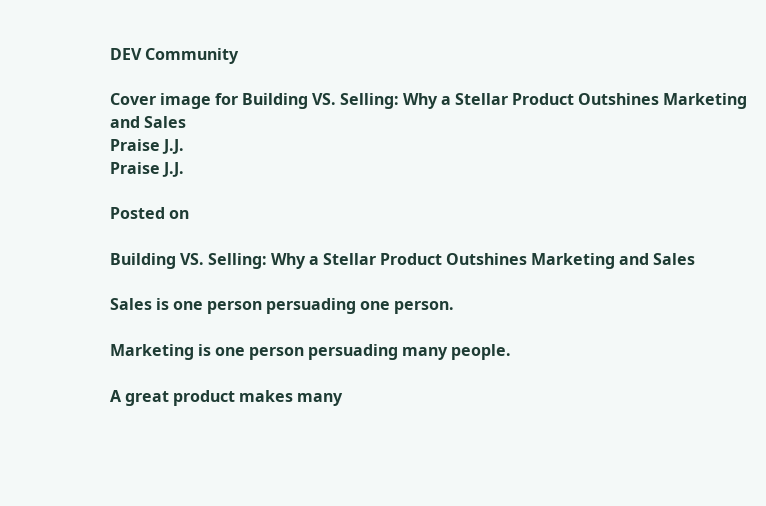DEV Community

Cover image for Building VS. Selling: Why a Stellar Product Outshines Marketing and Sales
Praise J.J.
Praise J.J.

Posted on

Building VS. Selling: Why a Stellar Product Outshines Marketing and Sales

Sales is one person persuading one person.

Marketing is one person persuading many people.

A great product makes many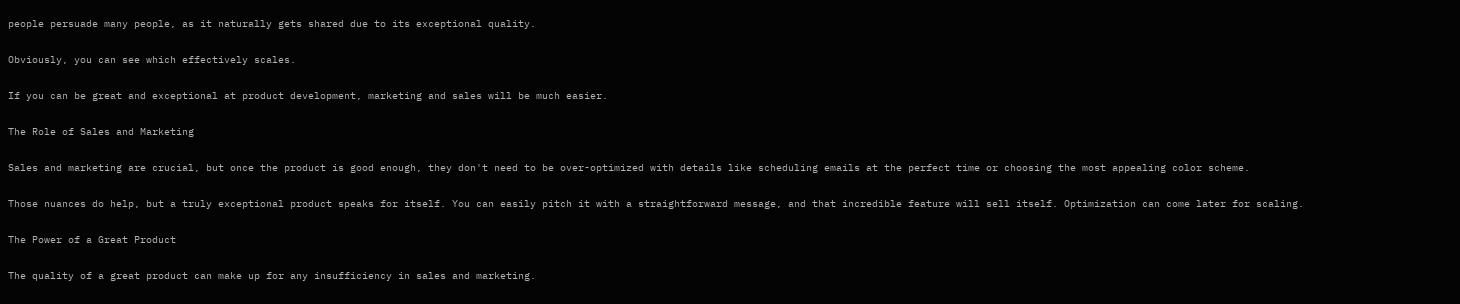people persuade many people, as it naturally gets shared due to its exceptional quality.

Obviously, you can see which effectively scales.

If you can be great and exceptional at product development, marketing and sales will be much easier.

The Role of Sales and Marketing

Sales and marketing are crucial, but once the product is good enough, they don't need to be over-optimized with details like scheduling emails at the perfect time or choosing the most appealing color scheme.

Those nuances do help, but a truly exceptional product speaks for itself. You can easily pitch it with a straightforward message, and that incredible feature will sell itself. Optimization can come later for scaling.

The Power of a Great Product

The quality of a great product can make up for any insufficiency in sales and marketing.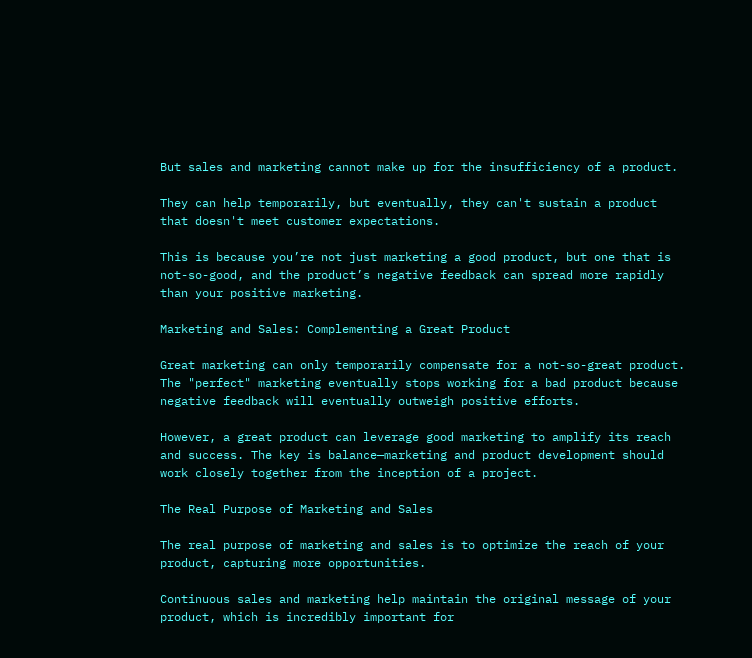But sales and marketing cannot make up for the insufficiency of a product.

They can help temporarily, but eventually, they can't sustain a product that doesn't meet customer expectations.

This is because you’re not just marketing a good product, but one that is not-so-good, and the product’s negative feedback can spread more rapidly than your positive marketing.

Marketing and Sales: Complementing a Great Product

Great marketing can only temporarily compensate for a not-so-great product. The "perfect" marketing eventually stops working for a bad product because negative feedback will eventually outweigh positive efforts.

However, a great product can leverage good marketing to amplify its reach and success. The key is balance—marketing and product development should work closely together from the inception of a project.

The Real Purpose of Marketing and Sales

The real purpose of marketing and sales is to optimize the reach of your product, capturing more opportunities.

Continuous sales and marketing help maintain the original message of your product, which is incredibly important for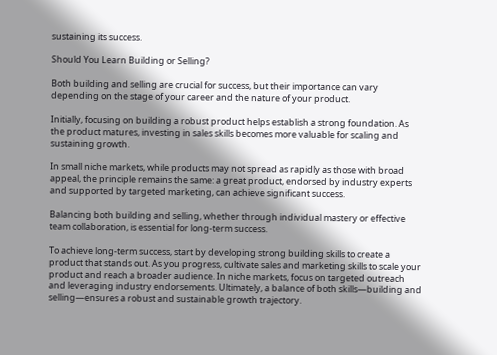sustaining its success.

Should You Learn Building or Selling?

Both building and selling are crucial for success, but their importance can vary depending on the stage of your career and the nature of your product.

Initially, focusing on building a robust product helps establish a strong foundation. As the product matures, investing in sales skills becomes more valuable for scaling and sustaining growth.

In small niche markets, while products may not spread as rapidly as those with broad appeal, the principle remains the same: a great product, endorsed by industry experts and supported by targeted marketing, can achieve significant success.

Balancing both building and selling, whether through individual mastery or effective team collaboration, is essential for long-term success.

To achieve long-term success, start by developing strong building skills to create a product that stands out. As you progress, cultivate sales and marketing skills to scale your product and reach a broader audience. In niche markets, focus on targeted outreach and leveraging industry endorsements. Ultimately, a balance of both skills—building and selling—ensures a robust and sustainable growth trajectory.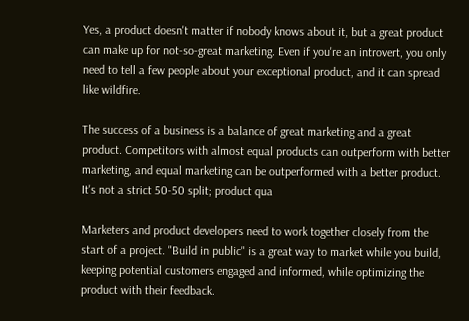Yes, a product doesn't matter if nobody knows about it, but a great product can make up for not-so-great marketing. Even if you're an introvert, you only need to tell a few people about your exceptional product, and it can spread like wildfire.

The success of a business is a balance of great marketing and a great product. Competitors with almost equal products can outperform with better marketing, and equal marketing can be outperformed with a better product. It's not a strict 50-50 split; product qua

Marketers and product developers need to work together closely from the start of a project. "Build in public" is a great way to market while you build, keeping potential customers engaged and informed, while optimizing the product with their feedback.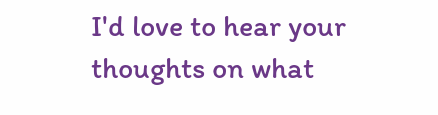I'd love to hear your thoughts on what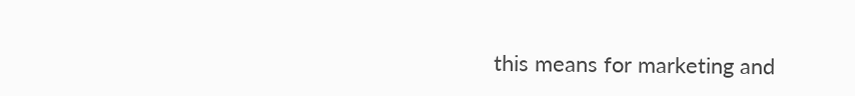this means for marketing and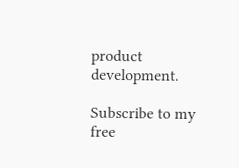product development.

Subscribe to my free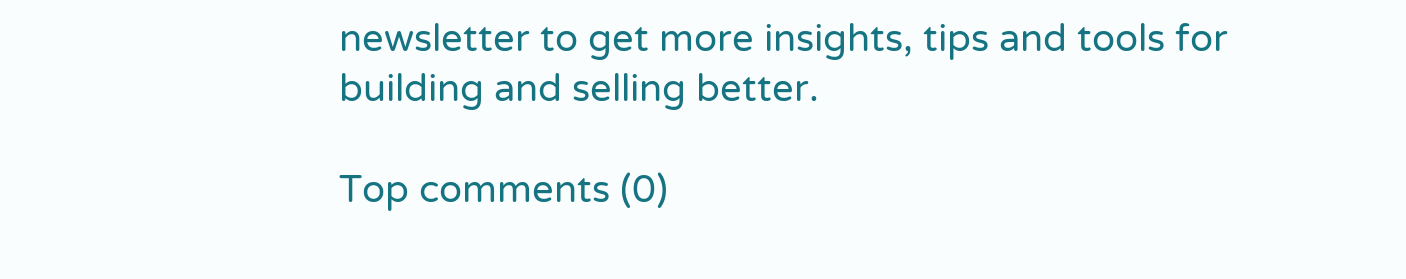newsletter to get more insights, tips and tools for building and selling better.

Top comments (0)